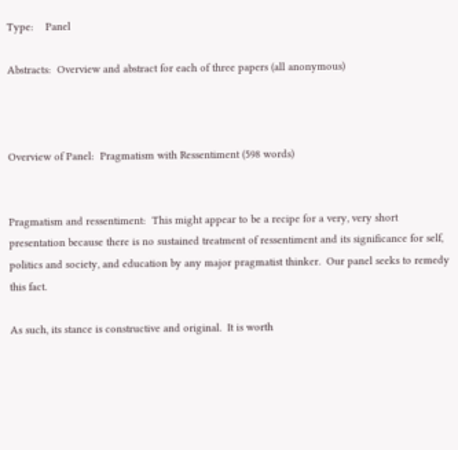Type:    Panel

Abstracts:  Overview and abstract for each of three papers (all anonymous)



Overview of Panel:  Pragmatism with Ressentiment (598 words)


Pragmatism and ressentiment:  This might appear to be a recipe for a very, very short presentation because there is no sustained treatment of ressentiment and its significance for self, politics and society, and education by any major pragmatist thinker.  Our panel seeks to remedy this fact.

As such, its stance is constructive and original.  It is worth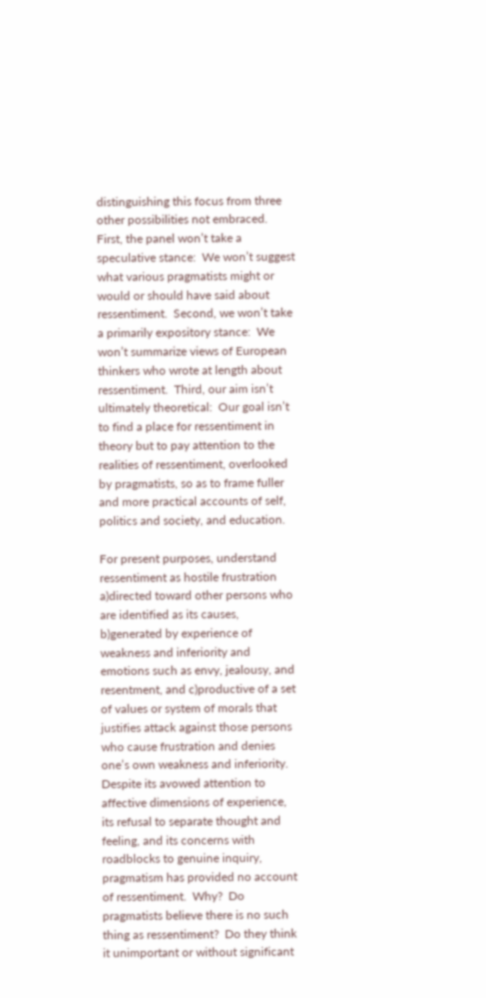distinguishing this focus from three other possibilities not embraced.  First, the panel won’t take a speculative stance:  We won’t suggest what various pragmatists might or would or should have said about ressentiment.  Second, we won’t take a primarily expository stance:  We won’t summarize views of European thinkers who wrote at length about ressentiment.  Third, our aim isn’t ultimately theoretical:  Our goal isn’t to find a place for ressentiment in theory but to pay attention to the realities of ressentiment, overlooked by pragmatists, so as to frame fuller and more practical accounts of self, politics and society, and education.

For present purposes, understand ressentiment as hostile frustration a)directed toward other persons who are identified as its causes, b)generated by experience of weakness and inferiority and emotions such as envy, jealousy, and resentment, and c)productive of a set of values or system of morals that justifies attack against those persons who cause frustration and denies one’s own weakness and inferiority.  Despite its avowed attention to affective dimensions of experience, its refusal to separate thought and feeling, and its concerns with roadblocks to genuine inquiry, pragmatism has provided no account of ressentiment.  Why?  Do pragmatists believe there is no such thing as ressentiment?  Do they think it unimportant or without significant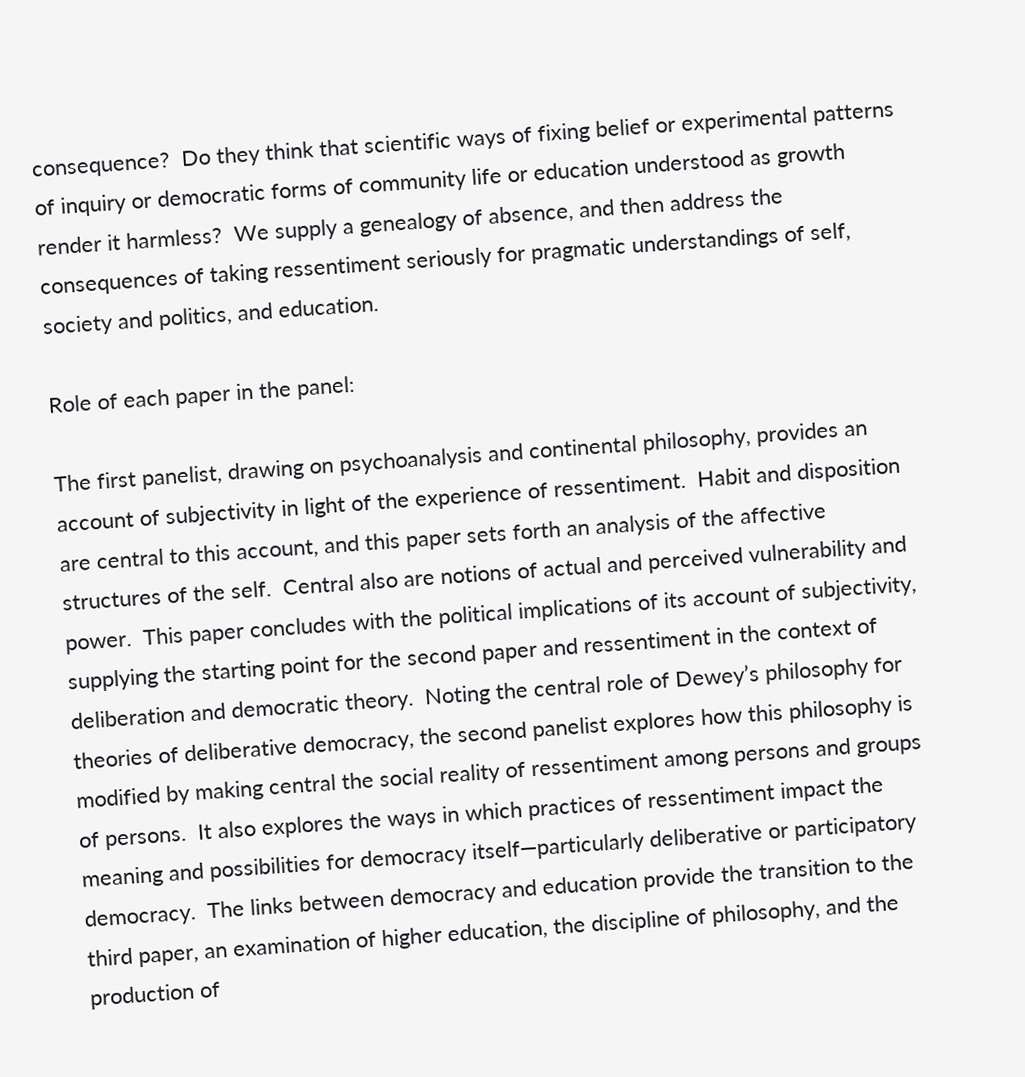consequence?  Do they think that scientific ways of fixing belief or experimental patterns of inquiry or democratic forms of community life or education understood as growth render it harmless?  We supply a genealogy of absence, and then address the consequences of taking ressentiment seriously for pragmatic understandings of self, society and politics, and education.

Role of each paper in the panel:

The first panelist, drawing on psychoanalysis and continental philosophy, provides an account of subjectivity in light of the experience of ressentiment.  Habit and disposition are central to this account, and this paper sets forth an analysis of the affective structures of the self.  Central also are notions of actual and perceived vulnerability and power.  This paper concludes with the political implications of its account of subjectivity, supplying the starting point for the second paper and ressentiment in the context of deliberation and democratic theory.  Noting the central role of Dewey’s philosophy for theories of deliberative democracy, the second panelist explores how this philosophy is modified by making central the social reality of ressentiment among persons and groups of persons.  It also explores the ways in which practices of ressentiment impact the meaning and possibilities for democracy itself—particularly deliberative or participatory democracy.  The links between democracy and education provide the transition to the third paper, an examination of higher education, the discipline of philosophy, and the production of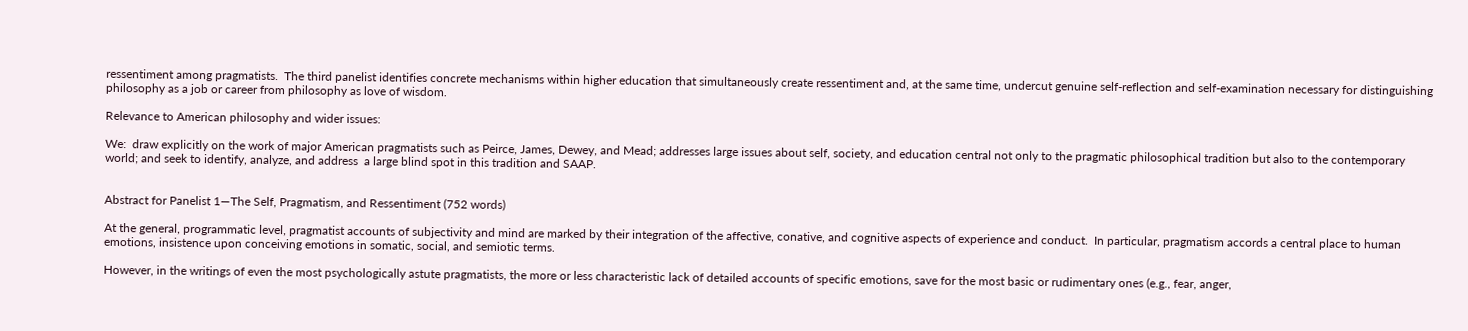ressentiment among pragmatists.  The third panelist identifies concrete mechanisms within higher education that simultaneously create ressentiment and, at the same time, undercut genuine self-reflection and self-examination necessary for distinguishing philosophy as a job or career from philosophy as love of wisdom.

Relevance to American philosophy and wider issues:

We:  draw explicitly on the work of major American pragmatists such as Peirce, James, Dewey, and Mead; addresses large issues about self, society, and education central not only to the pragmatic philosophical tradition but also to the contemporary world; and seek to identify, analyze, and address  a large blind spot in this tradition and SAAP.


Abstract for Panelist 1—The Self, Pragmatism, and Ressentiment (752 words)

At the general, programmatic level, pragmatist accounts of subjectivity and mind are marked by their integration of the affective, conative, and cognitive aspects of experience and conduct.  In particular, pragmatism accords a central place to human emotions, insistence upon conceiving emotions in somatic, social, and semiotic terms.

However, in the writings of even the most psychologically astute pragmatists, the more or less characteristic lack of detailed accounts of specific emotions, save for the most basic or rudimentary ones (e.g., fear, anger,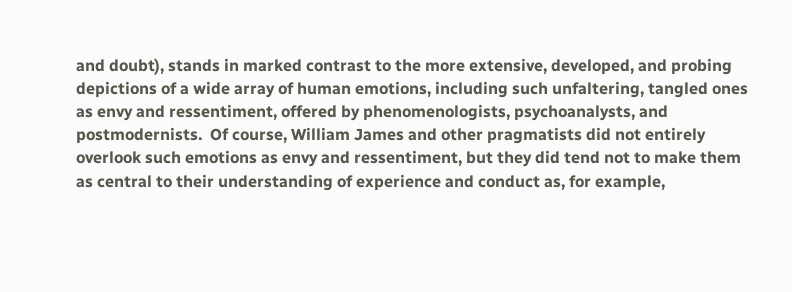and doubt), stands in marked contrast to the more extensive, developed, and probing depictions of a wide array of human emotions, including such unfaltering, tangled ones as envy and ressentiment, offered by phenomenologists, psychoanalysts, and postmodernists.  Of course, William James and other pragmatists did not entirely overlook such emotions as envy and ressentiment, but they did tend not to make them as central to their understanding of experience and conduct as, for example,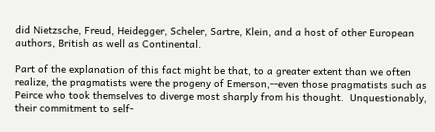did Nietzsche, Freud, Heidegger, Scheler, Sartre, Klein, and a host of other European authors, British as well as Continental.

Part of the explanation of this fact might be that, to a greater extent than we often realize, the pragmatists were the progeny of Emerson,--even those pragmatists such as Peirce who took themselves to diverge most sharply from his thought.  Unquestionably, their commitment to self-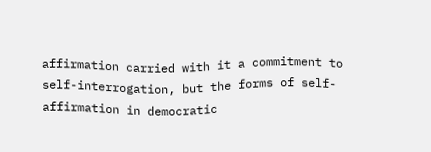affirmation carried with it a commitment to self-interrogation, but the forms of self-affirmation in democratic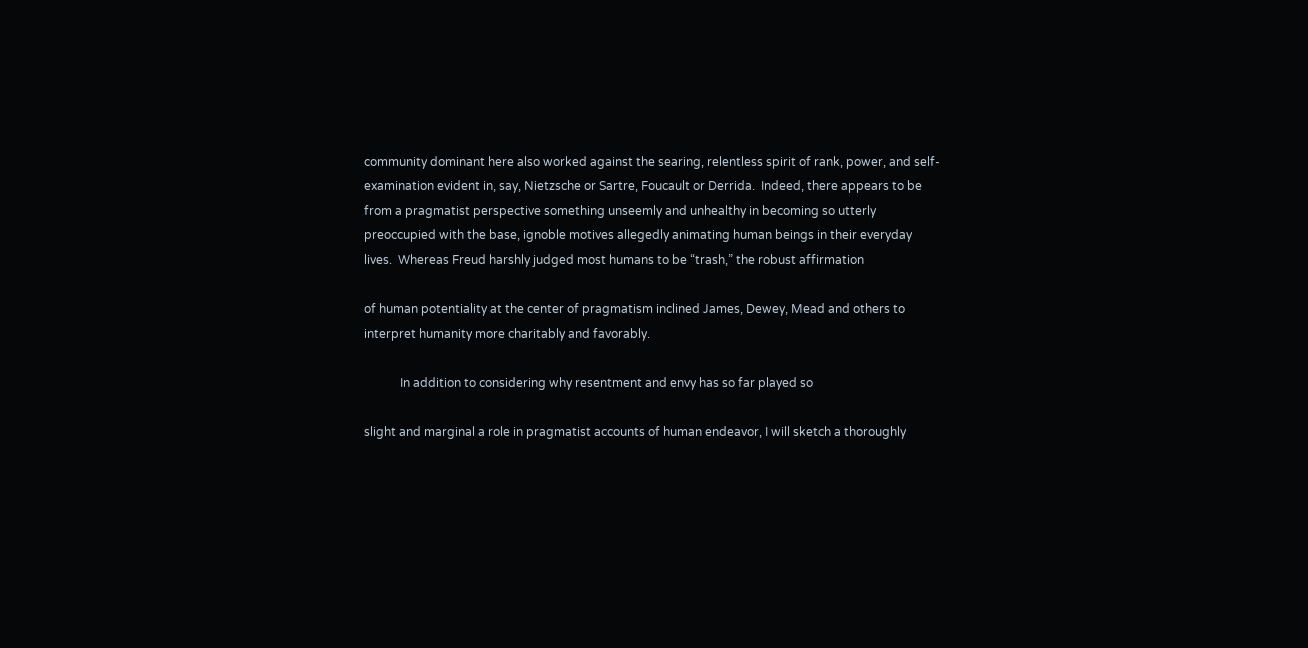community dominant here also worked against the searing, relentless spirit of rank, power, and self-examination evident in, say, Nietzsche or Sartre, Foucault or Derrida.  Indeed, there appears to be from a pragmatist perspective something unseemly and unhealthy in becoming so utterly preoccupied with the base, ignoble motives allegedly animating human beings in their everyday lives.  Whereas Freud harshly judged most humans to be “trash,” the robust affirmation

of human potentiality at the center of pragmatism inclined James, Dewey, Mead and others to interpret humanity more charitably and favorably.

            In addition to considering why resentment and envy has so far played so

slight and marginal a role in pragmatist accounts of human endeavor, I will sketch a thoroughly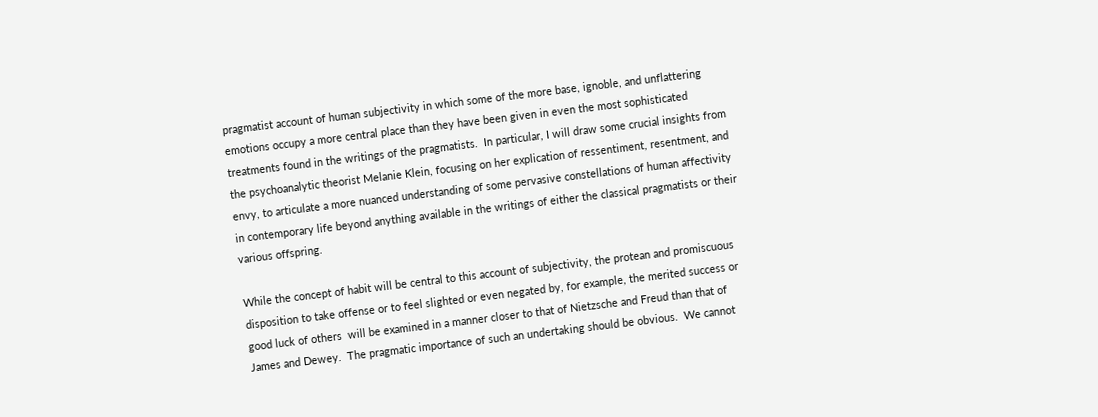pragmatist account of human subjectivity in which some of the more base, ignoble, and unflattering emotions occupy a more central place than they have been given in even the most sophisticated treatments found in the writings of the pragmatists.  In particular, I will draw some crucial insights from the psychoanalytic theorist Melanie Klein, focusing on her explication of ressentiment, resentment, and envy, to articulate a more nuanced understanding of some pervasive constellations of human affectivity in contemporary life beyond anything available in the writings of either the classical pragmatists or their various offspring.

While the concept of habit will be central to this account of subjectivity, the protean and promiscuous disposition to take offense or to feel slighted or even negated by, for example, the merited success or good luck of others  will be examined in a manner closer to that of Nietzsche and Freud than that of James and Dewey.  The pragmatic importance of such an undertaking should be obvious.  We cannot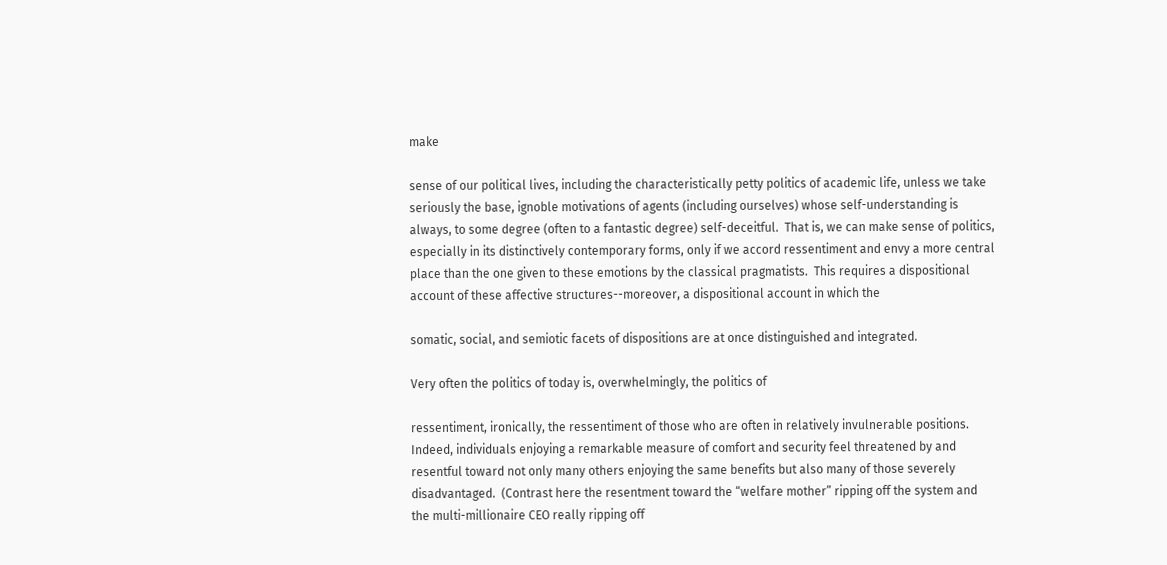make

sense of our political lives, including the characteristically petty politics of academic life, unless we take seriously the base, ignoble motivations of agents (including ourselves) whose self-understanding is always, to some degree (often to a fantastic degree) self-deceitful.  That is, we can make sense of politics, especially in its distinctively contemporary forms, only if we accord ressentiment and envy a more central place than the one given to these emotions by the classical pragmatists.  This requires a dispositional account of these affective structures--moreover, a dispositional account in which the

somatic, social, and semiotic facets of dispositions are at once distinguished and integrated.

Very often the politics of today is, overwhelmingly, the politics of

ressentiment, ironically, the ressentiment of those who are often in relatively invulnerable positions.  Indeed, individuals enjoying a remarkable measure of comfort and security feel threatened by and resentful toward not only many others enjoying the same benefits but also many of those severely disadvantaged.  (Contrast here the resentment toward the “welfare mother” ripping off the system and the multi-millionaire CEO really ripping off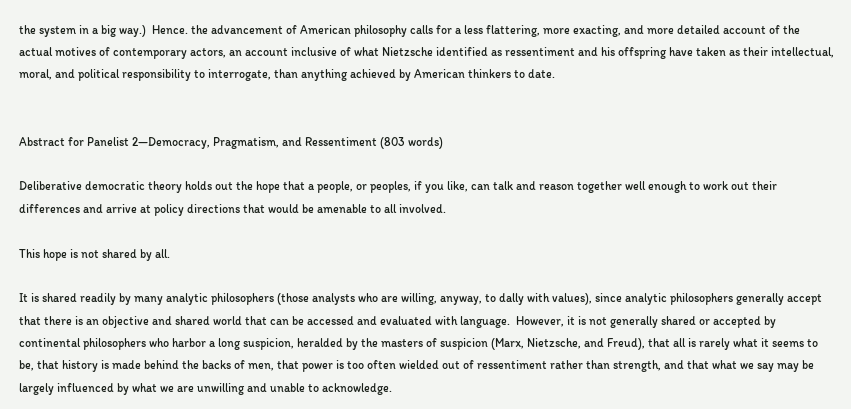the system in a big way.)  Hence. the advancement of American philosophy calls for a less flattering, more exacting, and more detailed account of the actual motives of contemporary actors, an account inclusive of what Nietzsche identified as ressentiment and his offspring have taken as their intellectual, moral, and political responsibility to interrogate, than anything achieved by American thinkers to date.


Abstract for Panelist 2—Democracy, Pragmatism, and Ressentiment (803 words)

Deliberative democratic theory holds out the hope that a people, or peoples, if you like, can talk and reason together well enough to work out their differences and arrive at policy directions that would be amenable to all involved.

This hope is not shared by all.

It is shared readily by many analytic philosophers (those analysts who are willing, anyway, to dally with values), since analytic philosophers generally accept that there is an objective and shared world that can be accessed and evaluated with language.  However, it is not generally shared or accepted by continental philosophers who harbor a long suspicion, heralded by the masters of suspicion (Marx, Nietzsche, and Freud), that all is rarely what it seems to be, that history is made behind the backs of men, that power is too often wielded out of ressentiment rather than strength, and that what we say may be largely influenced by what we are unwilling and unable to acknowledge.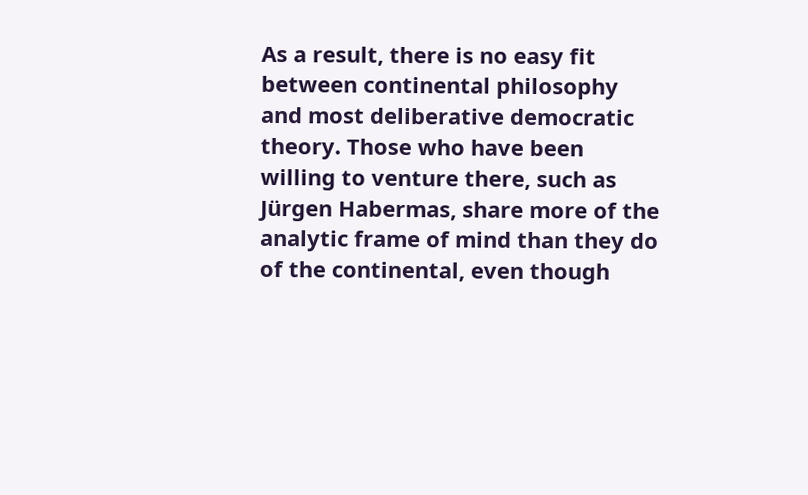As a result, there is no easy fit between continental philosophy and most deliberative democratic theory. Those who have been willing to venture there, such as Jürgen Habermas, share more of the analytic frame of mind than they do of the continental, even though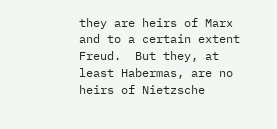they are heirs of Marx and to a certain extent Freud.  But they, at least Habermas, are no heirs of Nietzsche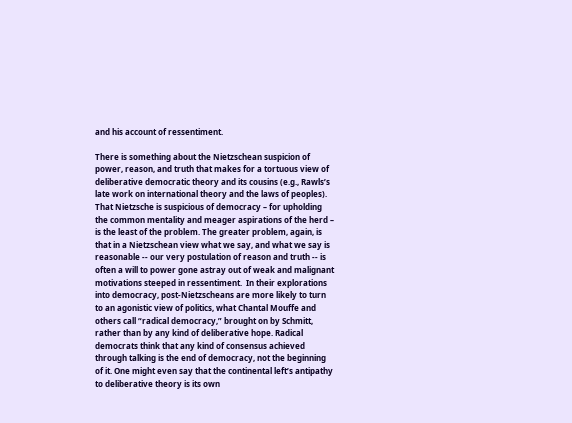and his account of ressentiment.

There is something about the Nietzschean suspicion of power, reason, and truth that makes for a tortuous view of deliberative democratic theory and its cousins (e.g., Rawls’s late work on international theory and the laws of peoples). That Nietzsche is suspicious of democracy – for upholding the common mentality and meager aspirations of the herd – is the least of the problem. The greater problem, again, is that in a Nietzschean view what we say, and what we say is reasonable -- our very postulation of reason and truth -- is often a will to power gone astray out of weak and malignant motivations steeped in ressentiment.  In their explorations into democracy, post-Nietzscheans are more likely to turn to an agonistic view of politics, what Chantal Mouffe and others call “radical democracy,” brought on by Schmitt, rather than by any kind of deliberative hope. Radical democrats think that any kind of consensus achieved through talking is the end of democracy, not the beginning of it. One might even say that the continental left’s antipathy to deliberative theory is its own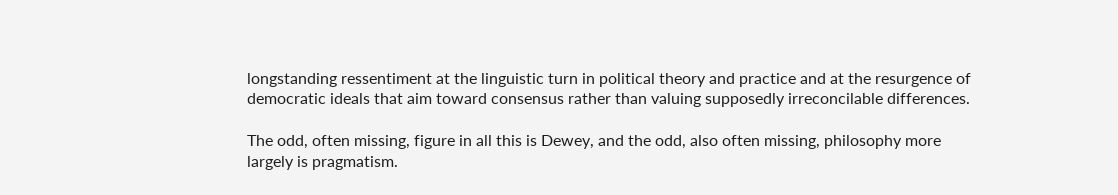longstanding ressentiment at the linguistic turn in political theory and practice and at the resurgence of democratic ideals that aim toward consensus rather than valuing supposedly irreconcilable differences.

The odd, often missing, figure in all this is Dewey, and the odd, also often missing, philosophy more largely is pragmatism.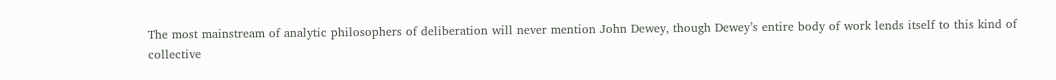The most mainstream of analytic philosophers of deliberation will never mention John Dewey, though Dewey’s entire body of work lends itself to this kind of collective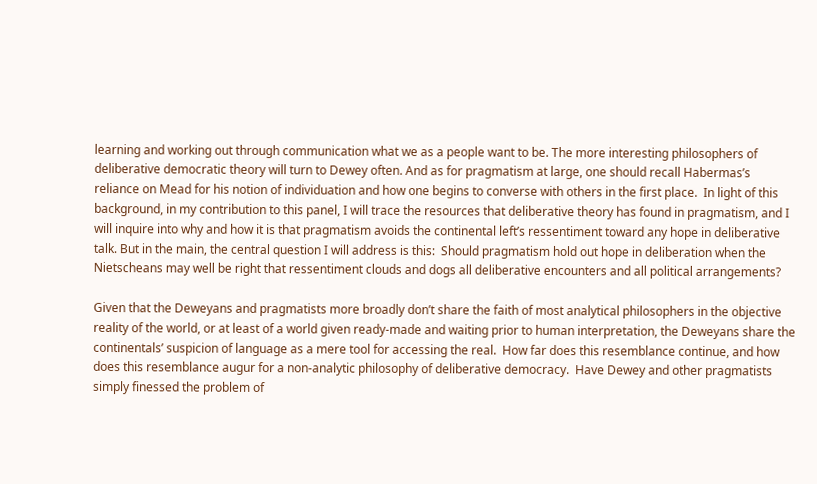learning and working out through communication what we as a people want to be. The more interesting philosophers of deliberative democratic theory will turn to Dewey often. And as for pragmatism at large, one should recall Habermas’s reliance on Mead for his notion of individuation and how one begins to converse with others in the first place.  In light of this background, in my contribution to this panel, I will trace the resources that deliberative theory has found in pragmatism, and I will inquire into why and how it is that pragmatism avoids the continental left’s ressentiment toward any hope in deliberative talk. But in the main, the central question I will address is this:  Should pragmatism hold out hope in deliberation when the Nietscheans may well be right that ressentiment clouds and dogs all deliberative encounters and all political arrangements?

Given that the Deweyans and pragmatists more broadly don’t share the faith of most analytical philosophers in the objective reality of the world, or at least of a world given ready-made and waiting prior to human interpretation, the Deweyans share the continentals’ suspicion of language as a mere tool for accessing the real.  How far does this resemblance continue, and how does this resemblance augur for a non-analytic philosophy of deliberative democracy.  Have Dewey and other pragmatists simply finessed the problem of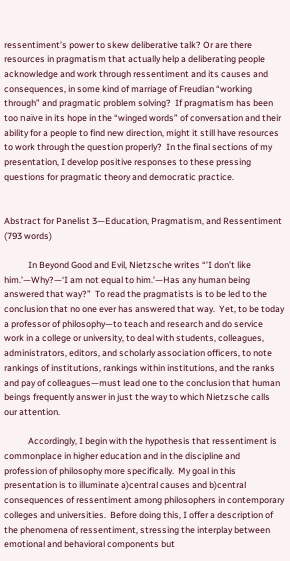ressentiment’s power to skew deliberative talk? Or are there resources in pragmatism that actually help a deliberating people acknowledge and work through ressentiment and its causes and consequences, in some kind of marriage of Freudian “working through” and pragmatic problem solving?  If pragmatism has been too naïve in its hope in the “winged words” of conversation and their ability for a people to find new direction, might it still have resources to work through the question properly?  In the final sections of my presentation, I develop positive responses to these pressing questions for pragmatic theory and democratic practice.


Abstract for Panelist 3—Education, Pragmatism, and Ressentiment (793 words)

            In Beyond Good and Evil, Nietzsche writes “’I don’t like him.’—Why?—‘I am not equal to him.’—Has any human being answered that way?”  To read the pragmatists is to be led to the conclusion that no one ever has answered that way.  Yet, to be today a professor of philosophy—to teach and research and do service work in a college or university, to deal with students, colleagues, administrators, editors, and scholarly association officers, to note rankings of institutions, rankings within institutions, and the ranks and pay of colleagues—must lead one to the conclusion that human beings frequently answer in just the way to which Nietzsche calls our attention.

            Accordingly, I begin with the hypothesis that ressentiment is commonplace in higher education and in the discipline and profession of philosophy more specifically.  My goal in this presentation is to illuminate a)central causes and b)central consequences of ressentiment among philosophers in contemporary colleges and universities.  Before doing this, I offer a description of the phenomena of ressentiment, stressing the interplay between emotional and behavioral components but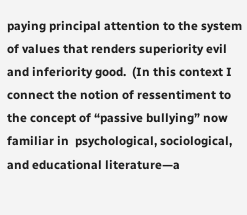paying principal attention to the system of values that renders superiority evil and inferiority good.  (In this context I connect the notion of ressentiment to the concept of “passive bullying” now familiar in  psychological, sociological, and educational literature—a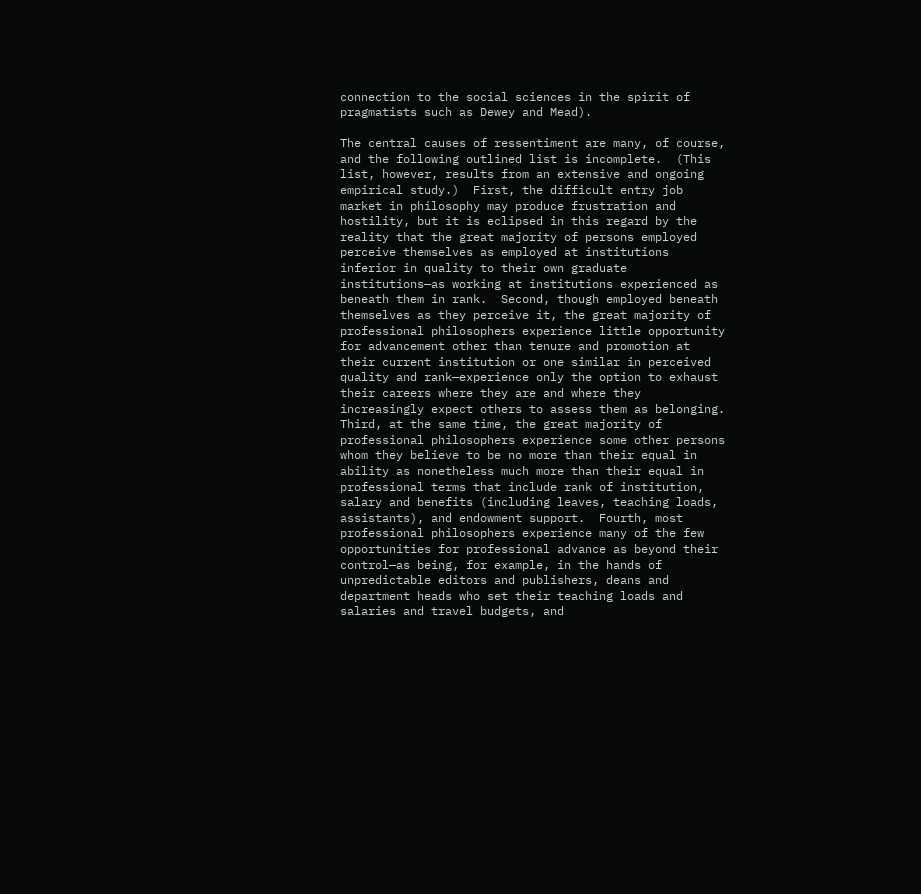connection to the social sciences in the spirit of pragmatists such as Dewey and Mead).

The central causes of ressentiment are many, of course, and the following outlined list is incomplete.  (This list, however, results from an extensive and ongoing empirical study.)  First, the difficult entry job market in philosophy may produce frustration and hostility, but it is eclipsed in this regard by the reality that the great majority of persons employed perceive themselves as employed at institutions inferior in quality to their own graduate institutions—as working at institutions experienced as beneath them in rank.  Second, though employed beneath themselves as they perceive it, the great majority of professional philosophers experience little opportunity for advancement other than tenure and promotion at their current institution or one similar in perceived quality and rank—experience only the option to exhaust their careers where they are and where they increasingly expect others to assess them as belonging.  Third, at the same time, the great majority of professional philosophers experience some other persons whom they believe to be no more than their equal in ability as nonetheless much more than their equal in professional terms that include rank of institution, salary and benefits (including leaves, teaching loads, assistants), and endowment support.  Fourth, most professional philosophers experience many of the few opportunities for professional advance as beyond their control—as being, for example, in the hands of unpredictable editors and publishers, deans and department heads who set their teaching loads and salaries and travel budgets, and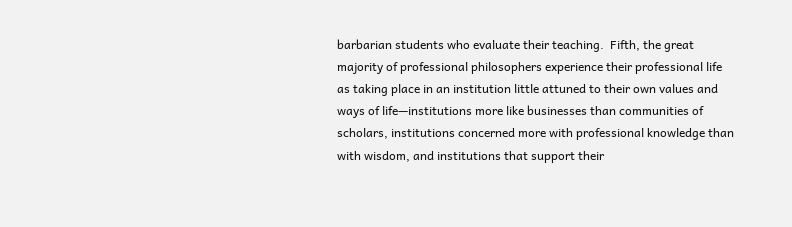barbarian students who evaluate their teaching.  Fifth, the great majority of professional philosophers experience their professional life as taking place in an institution little attuned to their own values and ways of life—institutions more like businesses than communities of scholars, institutions concerned more with professional knowledge than with wisdom, and institutions that support their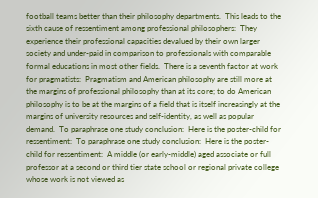football teams better than their philosophy departments.  This leads to the sixth cause of ressentiment among professional philosophers:  They experience their professional capacities devalued by their own larger society and under-paid in comparison to professionals with comparable formal educations in most other fields.  There is a seventh factor at work for pragmatists:  Pragmatism and American philosophy are still more at the margins of professional philosophy than at its core; to do American philosophy is to be at the margins of a field that is itself increasingly at the margins of university resources and self-identity, as well as popular demand.  To paraphrase one study conclusion:  Here is the poster-child for ressentiment:  To paraphrase one study conclusion:  Here is the poster-child for ressentiment:  A middle (or early-middle) aged associate or full professor at a second or third tier state school or regional private college whose work is not viewed as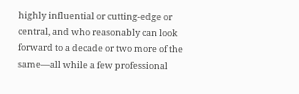highly influential or cutting-edge or central, and who reasonably can look forward to a decade or two more of the same—all while a few professional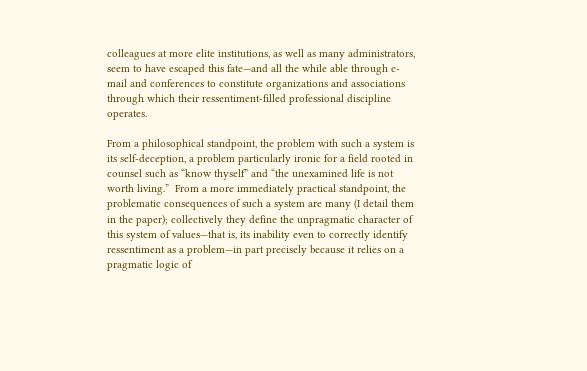colleagues at more elite institutions, as well as many administrators, seem to have escaped this fate—and all the while able through e-mail and conferences to constitute organizations and associations through which their ressentiment-filled professional discipline operates.

From a philosophical standpoint, the problem with such a system is its self-deception, a problem particularly ironic for a field rooted in counsel such as “know thyself” and “the unexamined life is not worth living.”  From a more immediately practical standpoint, the problematic consequences of such a system are many (I detail them in the paper); collectively they define the unpragmatic character of this system of values—that is, its inability even to correctly identify ressentiment as a problem—in part precisely because it relies on a pragmatic logic of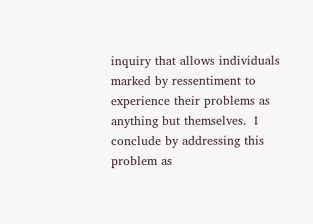inquiry that allows individuals marked by ressentiment to experience their problems as anything but themselves.  I conclude by addressing this problem as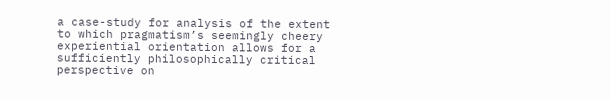a case-study for analysis of the extent to which pragmatism’s seemingly cheery experiential orientation allows for a sufficiently philosophically critical perspective on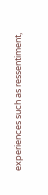experiences such as ressentiment,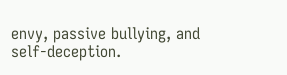envy, passive bullying, and self-deception.